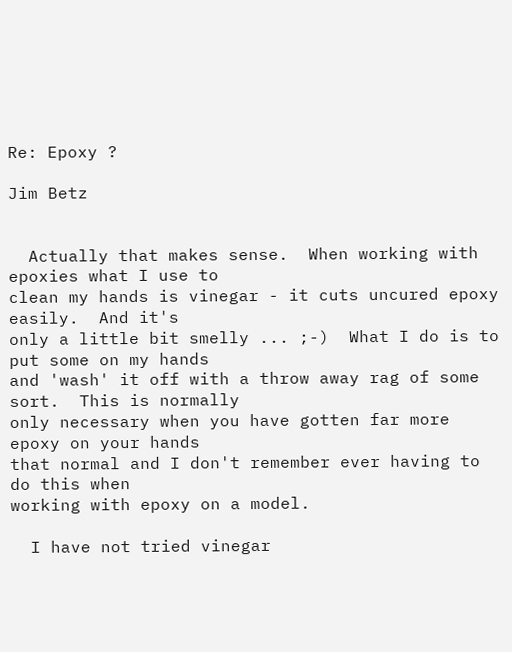Re: Epoxy ?

Jim Betz


  Actually that makes sense.  When working with epoxies what I use to
clean my hands is vinegar - it cuts uncured epoxy easily.  And it's
only a little bit smelly ... ;-)  What I do is to put some on my hands
and 'wash' it off with a throw away rag of some sort.  This is normally
only necessary when you have gotten far more epoxy on your hands
that normal and I don't remember ever having to do this when
working with epoxy on a model.

  I have not tried vinegar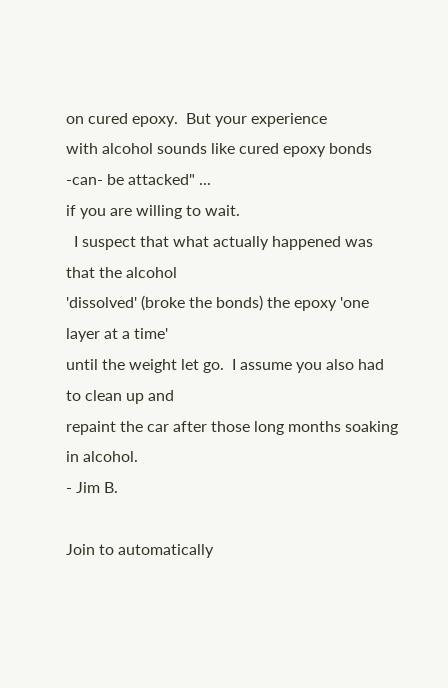on cured epoxy.  But your experience
with alcohol sounds like cured epoxy bonds -can- be attacked" ...
if you are willing to wait.
  I suspect that what actually happened was that the alcohol
'dissolved' (broke the bonds) the epoxy 'one layer at a time'
until the weight let go.  I assume you also had to clean up and
repaint the car after those long months soaking in alcohol.
- Jim B.

Join to automatically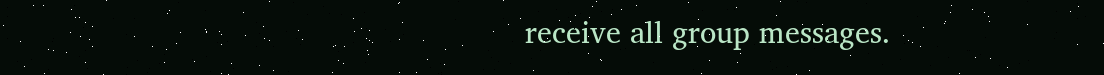receive all group messages.